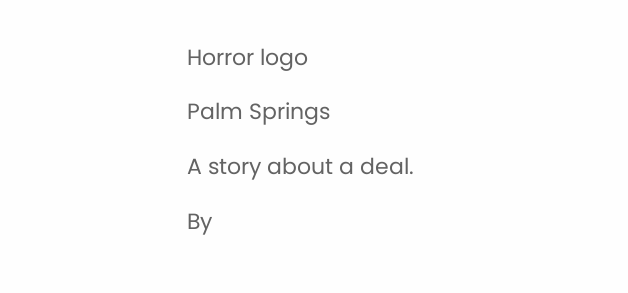Horror logo

Palm Springs

A story about a deal.

By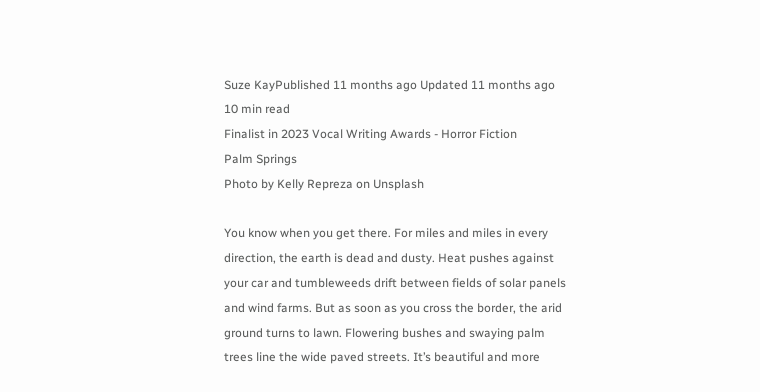Suze KayPublished 11 months ago Updated 11 months ago 10 min read
Finalist in 2023 Vocal Writing Awards - Horror Fiction
Palm Springs
Photo by Kelly Repreza on Unsplash

You know when you get there. For miles and miles in every direction, the earth is dead and dusty. Heat pushes against your car and tumbleweeds drift between fields of solar panels and wind farms. But as soon as you cross the border, the arid ground turns to lawn. Flowering bushes and swaying palm trees line the wide paved streets. It’s beautiful and more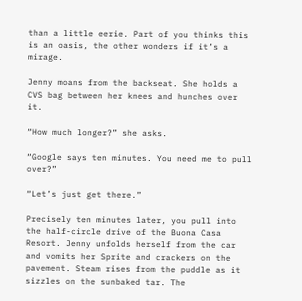than a little eerie. Part of you thinks this is an oasis, the other wonders if it’s a mirage.

Jenny moans from the backseat. She holds a CVS bag between her knees and hunches over it.

“How much longer?” she asks.

“Google says ten minutes. You need me to pull over?”

“Let’s just get there.”

Precisely ten minutes later, you pull into the half-circle drive of the Buona Casa Resort. Jenny unfolds herself from the car and vomits her Sprite and crackers on the pavement. Steam rises from the puddle as it sizzles on the sunbaked tar. The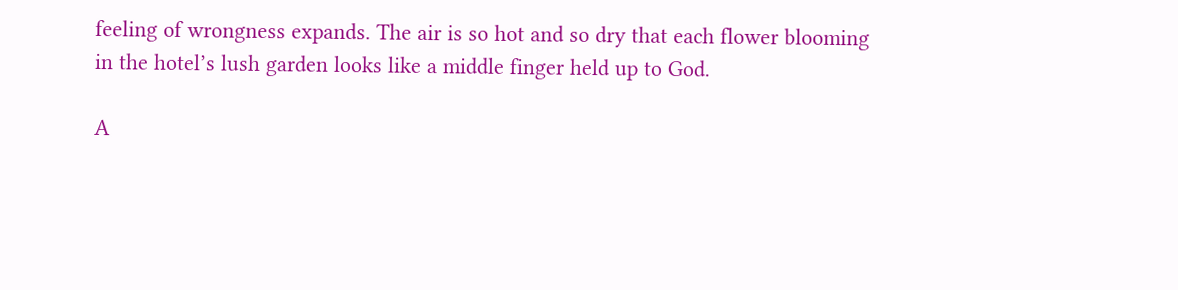feeling of wrongness expands. The air is so hot and so dry that each flower blooming in the hotel’s lush garden looks like a middle finger held up to God.

A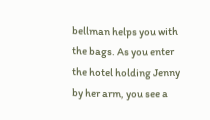bellman helps you with the bags. As you enter the hotel holding Jenny by her arm, you see a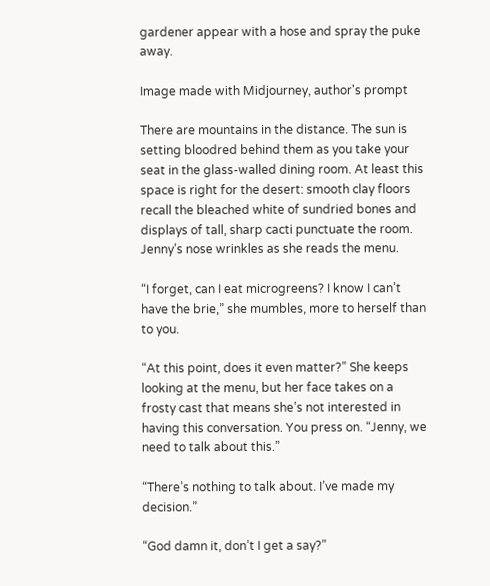gardener appear with a hose and spray the puke away.

Image made with Midjourney, author's prompt

There are mountains in the distance. The sun is setting bloodred behind them as you take your seat in the glass-walled dining room. At least this space is right for the desert: smooth clay floors recall the bleached white of sundried bones and displays of tall, sharp cacti punctuate the room. Jenny’s nose wrinkles as she reads the menu.

“I forget, can I eat microgreens? I know I can’t have the brie,” she mumbles, more to herself than to you.

“At this point, does it even matter?” She keeps looking at the menu, but her face takes on a frosty cast that means she’s not interested in having this conversation. You press on. “Jenny, we need to talk about this.”

“There’s nothing to talk about. I’ve made my decision.”

“God damn it, don’t I get a say?”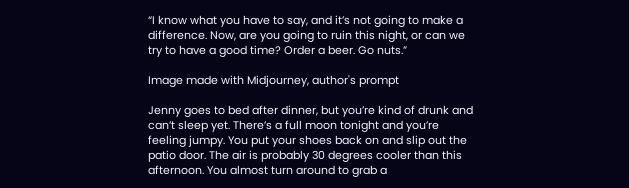“I know what you have to say, and it’s not going to make a difference. Now, are you going to ruin this night, or can we try to have a good time? Order a beer. Go nuts.”

Image made with Midjourney, author's prompt

Jenny goes to bed after dinner, but you’re kind of drunk and can’t sleep yet. There’s a full moon tonight and you’re feeling jumpy. You put your shoes back on and slip out the patio door. The air is probably 30 degrees cooler than this afternoon. You almost turn around to grab a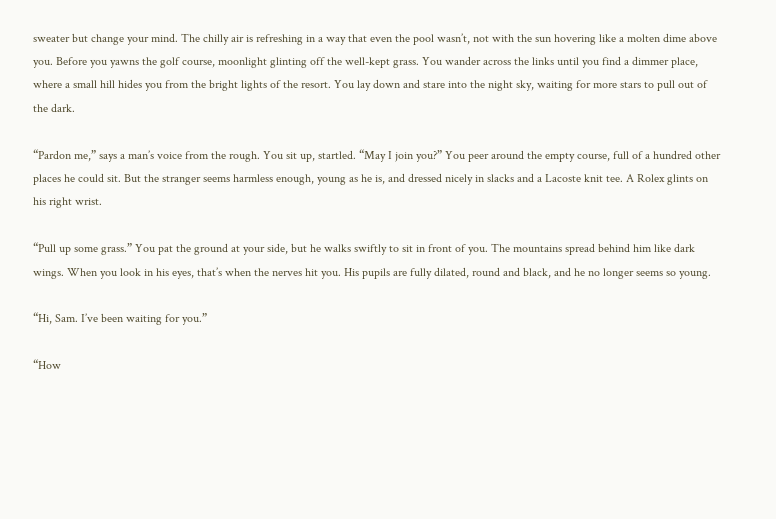sweater but change your mind. The chilly air is refreshing in a way that even the pool wasn’t, not with the sun hovering like a molten dime above you. Before you yawns the golf course, moonlight glinting off the well-kept grass. You wander across the links until you find a dimmer place, where a small hill hides you from the bright lights of the resort. You lay down and stare into the night sky, waiting for more stars to pull out of the dark.

“Pardon me,” says a man’s voice from the rough. You sit up, startled. “May I join you?” You peer around the empty course, full of a hundred other places he could sit. But the stranger seems harmless enough, young as he is, and dressed nicely in slacks and a Lacoste knit tee. A Rolex glints on his right wrist.

“Pull up some grass.” You pat the ground at your side, but he walks swiftly to sit in front of you. The mountains spread behind him like dark wings. When you look in his eyes, that’s when the nerves hit you. His pupils are fully dilated, round and black, and he no longer seems so young.

“Hi, Sam. I’ve been waiting for you.”

“How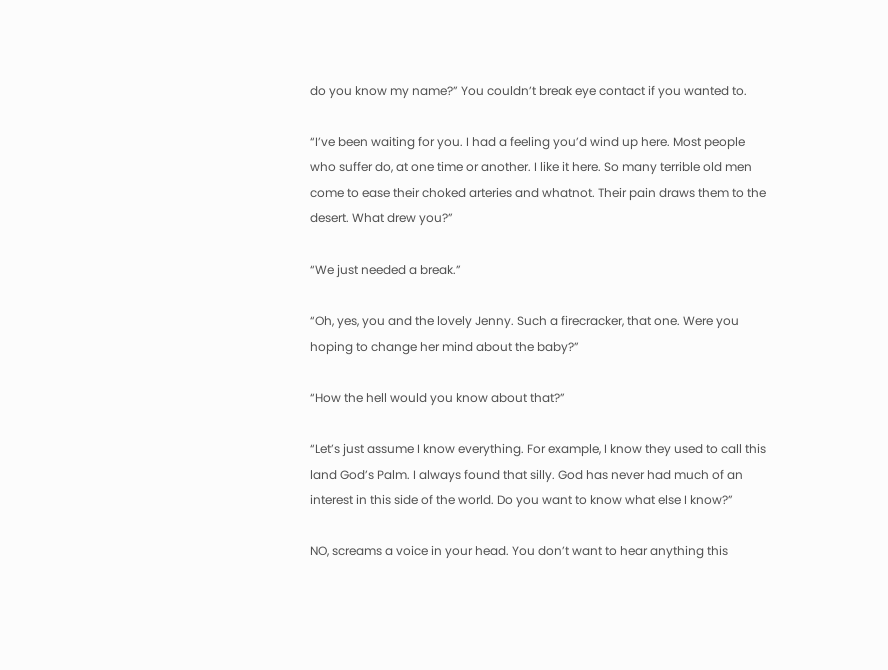do you know my name?” You couldn’t break eye contact if you wanted to.

“I’ve been waiting for you. I had a feeling you’d wind up here. Most people who suffer do, at one time or another. I like it here. So many terrible old men come to ease their choked arteries and whatnot. Their pain draws them to the desert. What drew you?”

“We just needed a break.”

“Oh, yes, you and the lovely Jenny. Such a firecracker, that one. Were you hoping to change her mind about the baby?”

“How the hell would you know about that?”

“Let’s just assume I know everything. For example, I know they used to call this land God’s Palm. I always found that silly. God has never had much of an interest in this side of the world. Do you want to know what else I know?”

NO, screams a voice in your head. You don’t want to hear anything this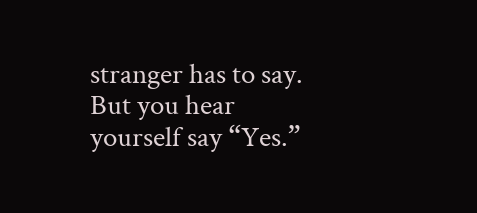stranger has to say. But you hear yourself say “Yes.”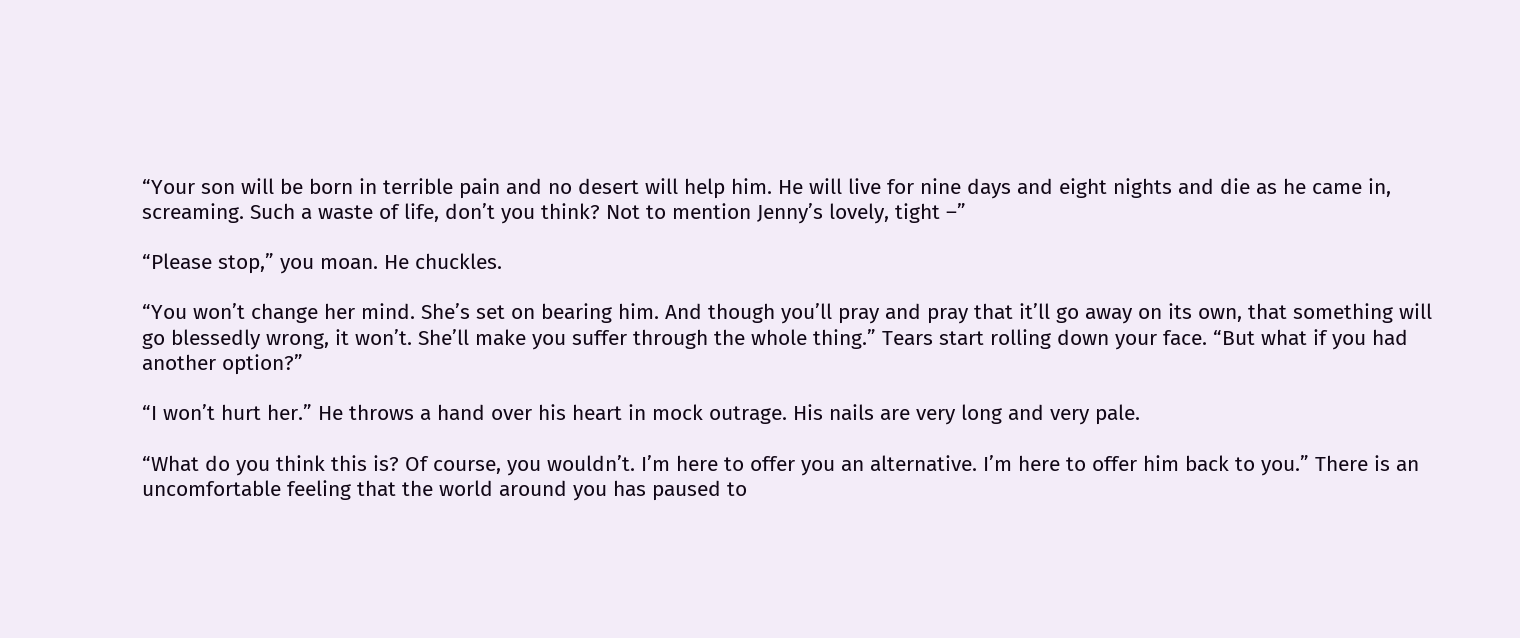“Your son will be born in terrible pain and no desert will help him. He will live for nine days and eight nights and die as he came in, screaming. Such a waste of life, don’t you think? Not to mention Jenny’s lovely, tight –”

“Please stop,” you moan. He chuckles.

“You won’t change her mind. She’s set on bearing him. And though you’ll pray and pray that it’ll go away on its own, that something will go blessedly wrong, it won’t. She’ll make you suffer through the whole thing.” Tears start rolling down your face. “But what if you had another option?”

“I won’t hurt her.” He throws a hand over his heart in mock outrage. His nails are very long and very pale.

“What do you think this is? Of course, you wouldn’t. I’m here to offer you an alternative. I’m here to offer him back to you.” There is an uncomfortable feeling that the world around you has paused to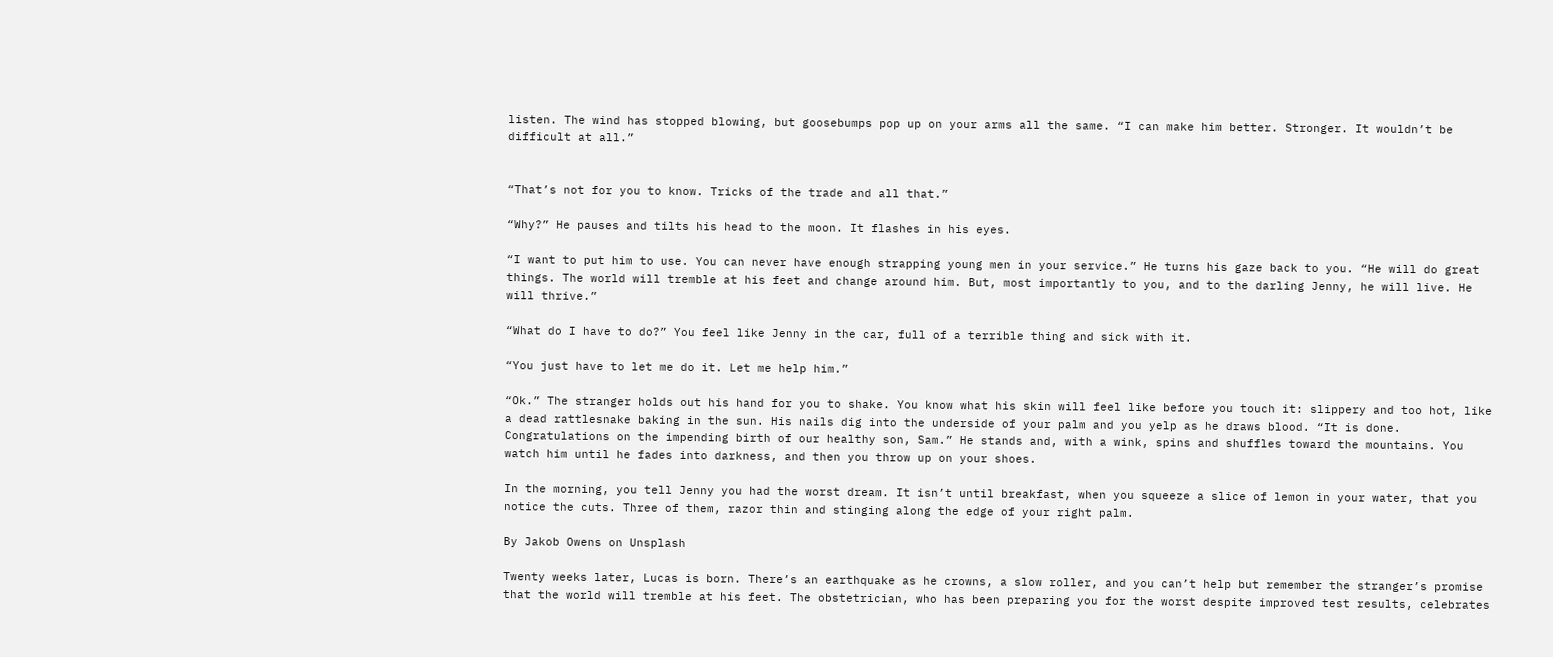listen. The wind has stopped blowing, but goosebumps pop up on your arms all the same. “I can make him better. Stronger. It wouldn’t be difficult at all.”


“That’s not for you to know. Tricks of the trade and all that.”

“Why?” He pauses and tilts his head to the moon. It flashes in his eyes.

“I want to put him to use. You can never have enough strapping young men in your service.” He turns his gaze back to you. “He will do great things. The world will tremble at his feet and change around him. But, most importantly to you, and to the darling Jenny, he will live. He will thrive.”

“What do I have to do?” You feel like Jenny in the car, full of a terrible thing and sick with it.

“You just have to let me do it. Let me help him.”

“Ok.” The stranger holds out his hand for you to shake. You know what his skin will feel like before you touch it: slippery and too hot, like a dead rattlesnake baking in the sun. His nails dig into the underside of your palm and you yelp as he draws blood. “It is done. Congratulations on the impending birth of our healthy son, Sam.” He stands and, with a wink, spins and shuffles toward the mountains. You watch him until he fades into darkness, and then you throw up on your shoes.

In the morning, you tell Jenny you had the worst dream. It isn’t until breakfast, when you squeeze a slice of lemon in your water, that you notice the cuts. Three of them, razor thin and stinging along the edge of your right palm.

By Jakob Owens on Unsplash

Twenty weeks later, Lucas is born. There’s an earthquake as he crowns, a slow roller, and you can’t help but remember the stranger’s promise that the world will tremble at his feet. The obstetrician, who has been preparing you for the worst despite improved test results, celebrates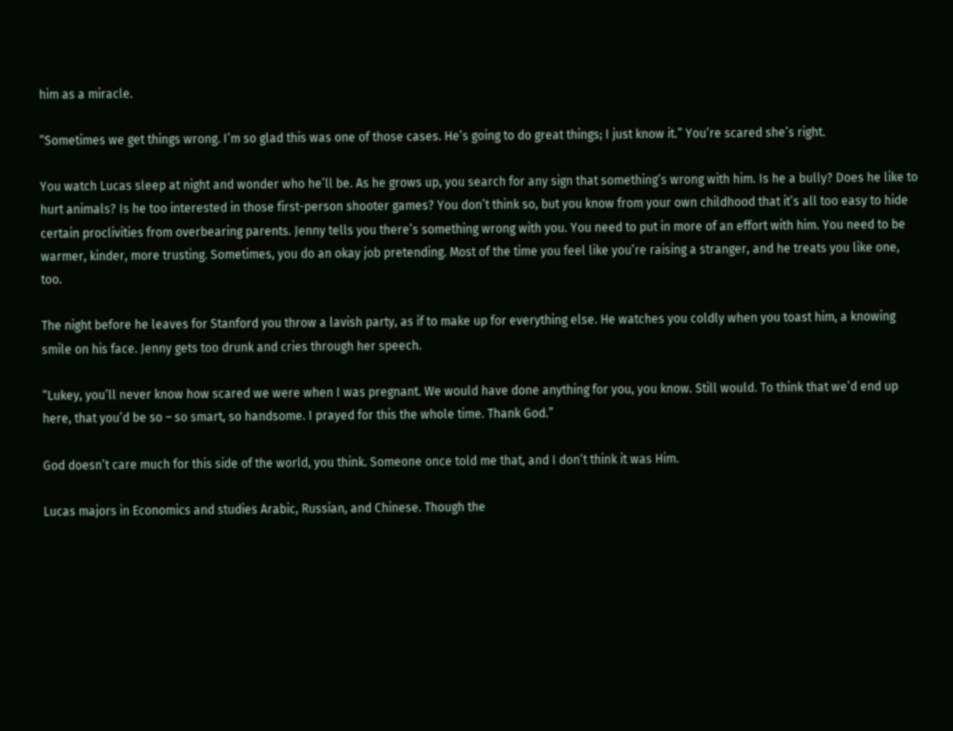him as a miracle.

“Sometimes we get things wrong. I’m so glad this was one of those cases. He’s going to do great things; I just know it.” You’re scared she’s right.

You watch Lucas sleep at night and wonder who he’ll be. As he grows up, you search for any sign that something’s wrong with him. Is he a bully? Does he like to hurt animals? Is he too interested in those first-person shooter games? You don’t think so, but you know from your own childhood that it’s all too easy to hide certain proclivities from overbearing parents. Jenny tells you there’s something wrong with you. You need to put in more of an effort with him. You need to be warmer, kinder, more trusting. Sometimes, you do an okay job pretending. Most of the time you feel like you’re raising a stranger, and he treats you like one, too.

The night before he leaves for Stanford you throw a lavish party, as if to make up for everything else. He watches you coldly when you toast him, a knowing smile on his face. Jenny gets too drunk and cries through her speech.

“Lukey, you’ll never know how scared we were when I was pregnant. We would have done anything for you, you know. Still would. To think that we’d end up here, that you’d be so – so smart, so handsome. I prayed for this the whole time. Thank God.”

God doesn’t care much for this side of the world, you think. Someone once told me that, and I don’t think it was Him.

Lucas majors in Economics and studies Arabic, Russian, and Chinese. Though the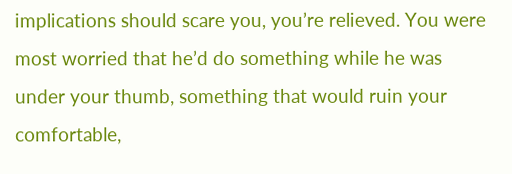implications should scare you, you’re relieved. You were most worried that he’d do something while he was under your thumb, something that would ruin your comfortable,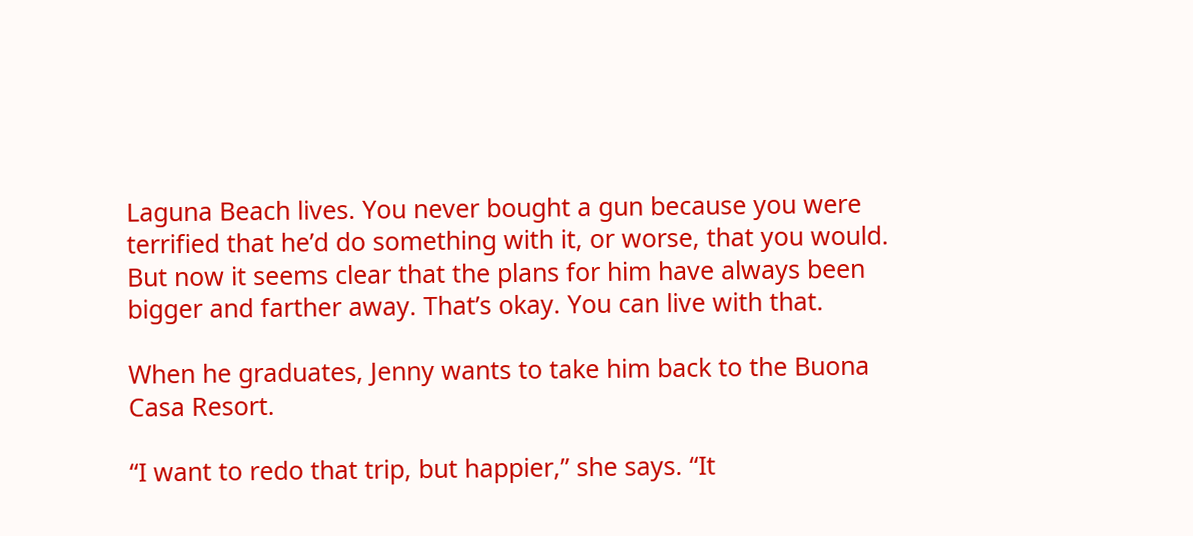Laguna Beach lives. You never bought a gun because you were terrified that he’d do something with it, or worse, that you would. But now it seems clear that the plans for him have always been bigger and farther away. That’s okay. You can live with that.

When he graduates, Jenny wants to take him back to the Buona Casa Resort.

“I want to redo that trip, but happier,” she says. “It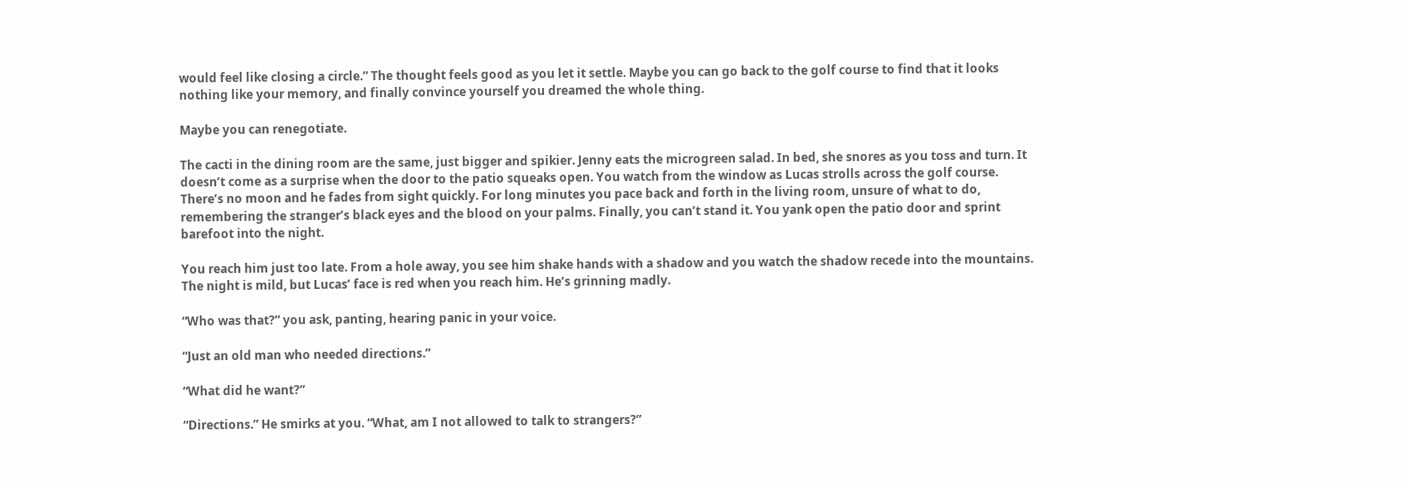would feel like closing a circle.” The thought feels good as you let it settle. Maybe you can go back to the golf course to find that it looks nothing like your memory, and finally convince yourself you dreamed the whole thing.

Maybe you can renegotiate.

The cacti in the dining room are the same, just bigger and spikier. Jenny eats the microgreen salad. In bed, she snores as you toss and turn. It doesn’t come as a surprise when the door to the patio squeaks open. You watch from the window as Lucas strolls across the golf course. There’s no moon and he fades from sight quickly. For long minutes you pace back and forth in the living room, unsure of what to do, remembering the stranger’s black eyes and the blood on your palms. Finally, you can’t stand it. You yank open the patio door and sprint barefoot into the night.

You reach him just too late. From a hole away, you see him shake hands with a shadow and you watch the shadow recede into the mountains. The night is mild, but Lucas’ face is red when you reach him. He’s grinning madly.

“Who was that?” you ask, panting, hearing panic in your voice.

“Just an old man who needed directions.”

“What did he want?”

“Directions.” He smirks at you. “What, am I not allowed to talk to strangers?”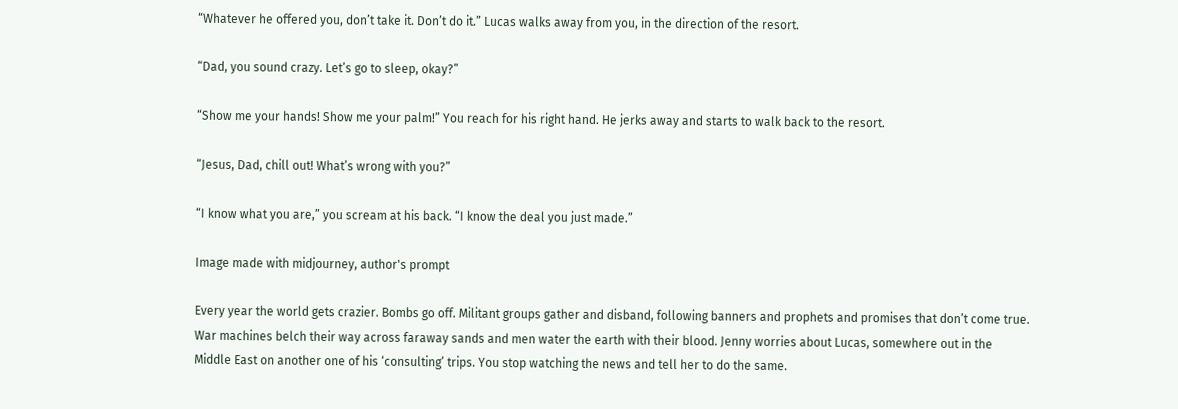“Whatever he offered you, don’t take it. Don’t do it.” Lucas walks away from you, in the direction of the resort.

“Dad, you sound crazy. Let’s go to sleep, okay?”

“Show me your hands! Show me your palm!” You reach for his right hand. He jerks away and starts to walk back to the resort.

“Jesus, Dad, chill out! What’s wrong with you?”

“I know what you are,” you scream at his back. “I know the deal you just made.”

Image made with midjourney, author's prompt

Every year the world gets crazier. Bombs go off. Militant groups gather and disband, following banners and prophets and promises that don’t come true. War machines belch their way across faraway sands and men water the earth with their blood. Jenny worries about Lucas, somewhere out in the Middle East on another one of his ‘consulting’ trips. You stop watching the news and tell her to do the same.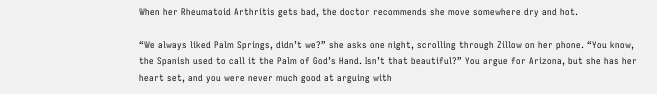When her Rheumatoid Arthritis gets bad, the doctor recommends she move somewhere dry and hot.

“We always liked Palm Springs, didn’t we?” she asks one night, scrolling through Zillow on her phone. “You know, the Spanish used to call it the Palm of God’s Hand. Isn’t that beautiful?” You argue for Arizona, but she has her heart set, and you were never much good at arguing with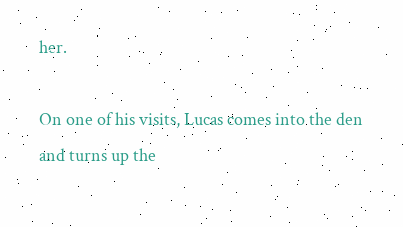her.

On one of his visits, Lucas comes into the den and turns up the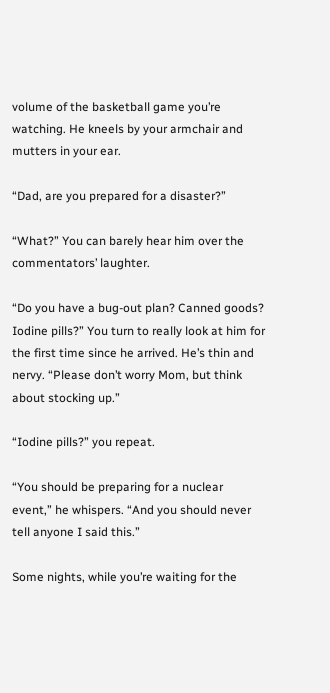volume of the basketball game you’re watching. He kneels by your armchair and mutters in your ear.

“Dad, are you prepared for a disaster?”

“What?” You can barely hear him over the commentators’ laughter.

“Do you have a bug-out plan? Canned goods? Iodine pills?” You turn to really look at him for the first time since he arrived. He’s thin and nervy. “Please don’t worry Mom, but think about stocking up.”

“Iodine pills?” you repeat.

“You should be preparing for a nuclear event,” he whispers. “And you should never tell anyone I said this.”

Some nights, while you’re waiting for the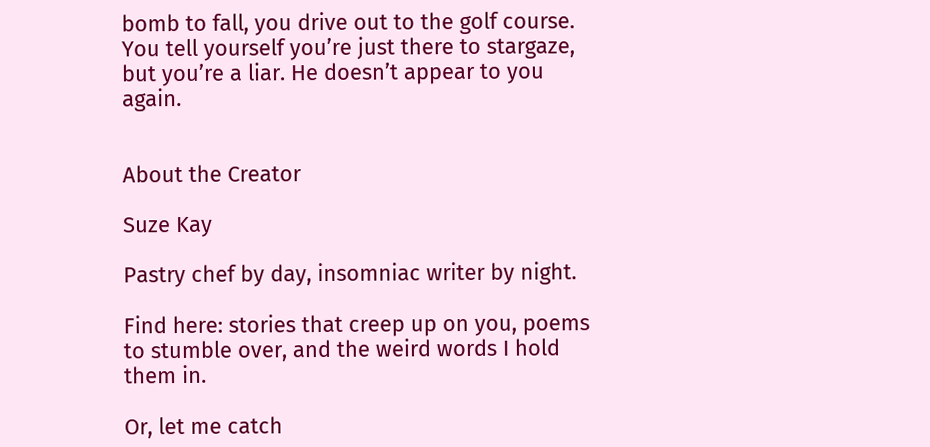bomb to fall, you drive out to the golf course. You tell yourself you’re just there to stargaze, but you’re a liar. He doesn’t appear to you again.


About the Creator

Suze Kay

Pastry chef by day, insomniac writer by night.

Find here: stories that creep up on you, poems to stumble over, and the weird words I hold them in.

Or, let me catch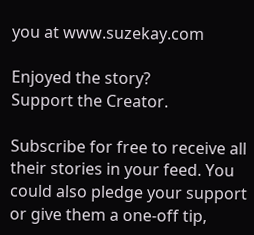you at www.suzekay.com

Enjoyed the story?
Support the Creator.

Subscribe for free to receive all their stories in your feed. You could also pledge your support or give them a one-off tip,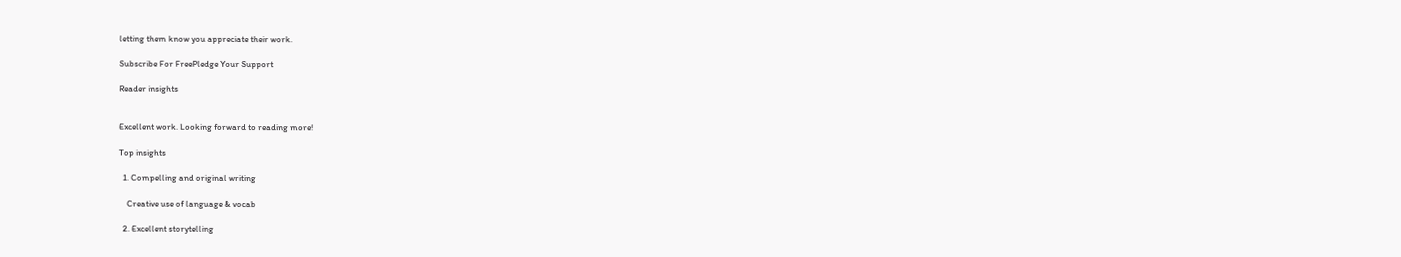letting them know you appreciate their work.

Subscribe For FreePledge Your Support

Reader insights


Excellent work. Looking forward to reading more!

Top insights

  1. Compelling and original writing

    Creative use of language & vocab

  2. Excellent storytelling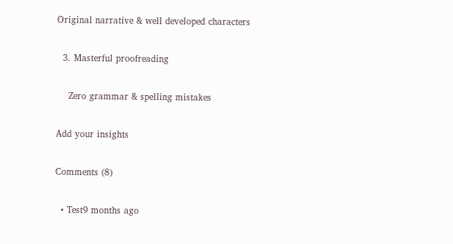Original narrative & well developed characters

  3. Masterful proofreading

    Zero grammar & spelling mistakes

Add your insights

Comments (8)

  • Test9 months ago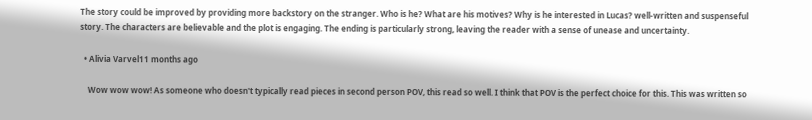The story could be improved by providing more backstory on the stranger. Who is he? What are his motives? Why is he interested in Lucas? well-written and suspenseful story. The characters are believable and the plot is engaging. The ending is particularly strong, leaving the reader with a sense of unease and uncertainty.

  • Alivia Varvel11 months ago

    Wow wow wow! As someone who doesn't typically read pieces in second person POV, this read so well. I think that POV is the perfect choice for this. This was written so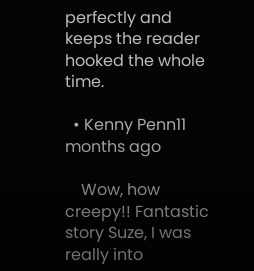perfectly and keeps the reader hooked the whole time.

  • Kenny Penn11 months ago

    Wow, how creepy!! Fantastic story Suze, I was really into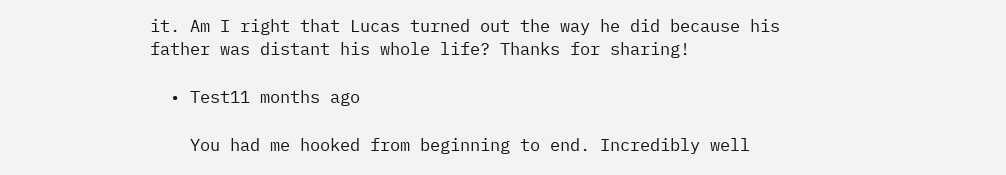it. Am I right that Lucas turned out the way he did because his father was distant his whole life? Thanks for sharing!

  • Test11 months ago

    You had me hooked from beginning to end. Incredibly well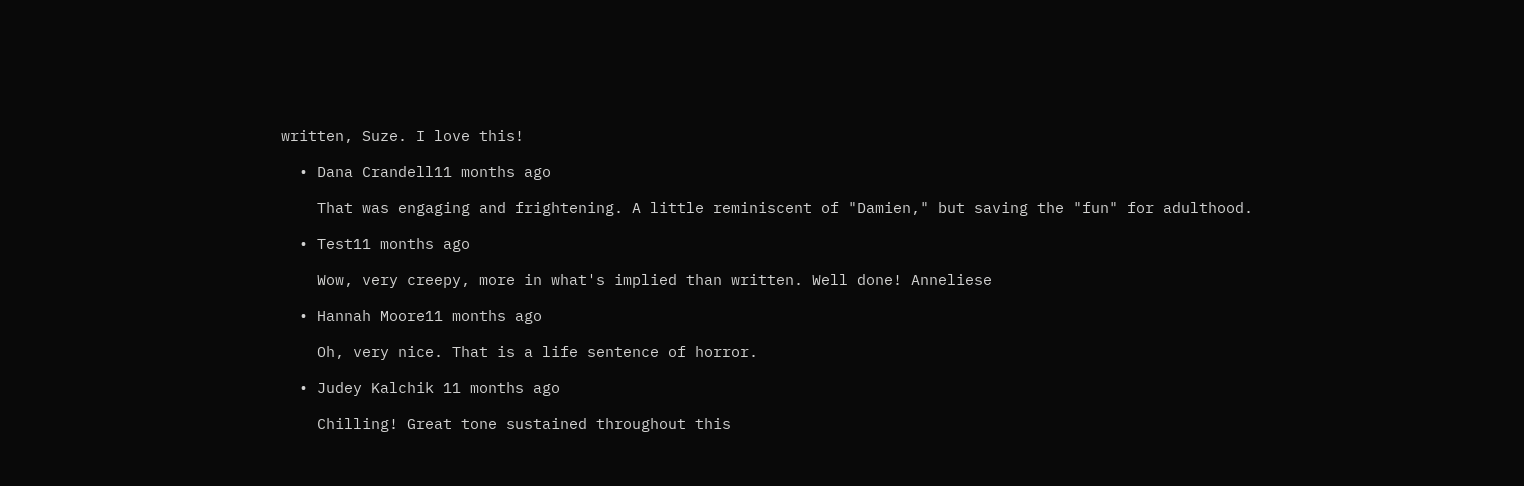written, Suze. I love this!

  • Dana Crandell11 months ago

    That was engaging and frightening. A little reminiscent of "Damien," but saving the "fun" for adulthood.

  • Test11 months ago

    Wow, very creepy, more in what's implied than written. Well done! Anneliese

  • Hannah Moore11 months ago

    Oh, very nice. That is a life sentence of horror.

  • Judey Kalchik 11 months ago

    Chilling! Great tone sustained throughout this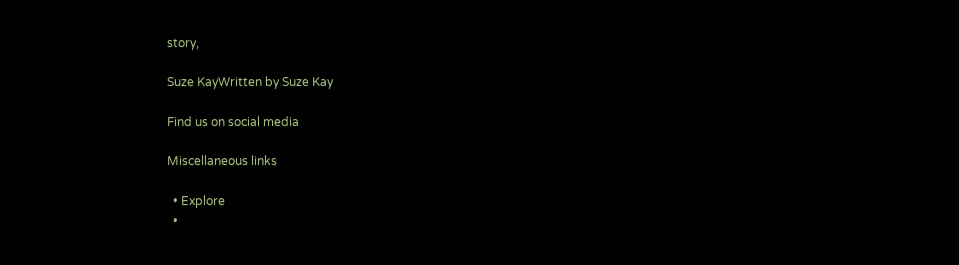story,

Suze KayWritten by Suze Kay

Find us on social media

Miscellaneous links

  • Explore
  •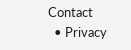Contact
  • Privacy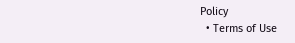Policy
  • Terms of Use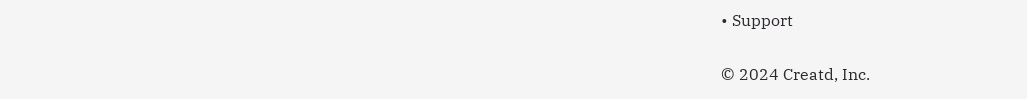• Support

© 2024 Creatd, Inc.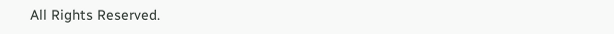All Rights Reserved.